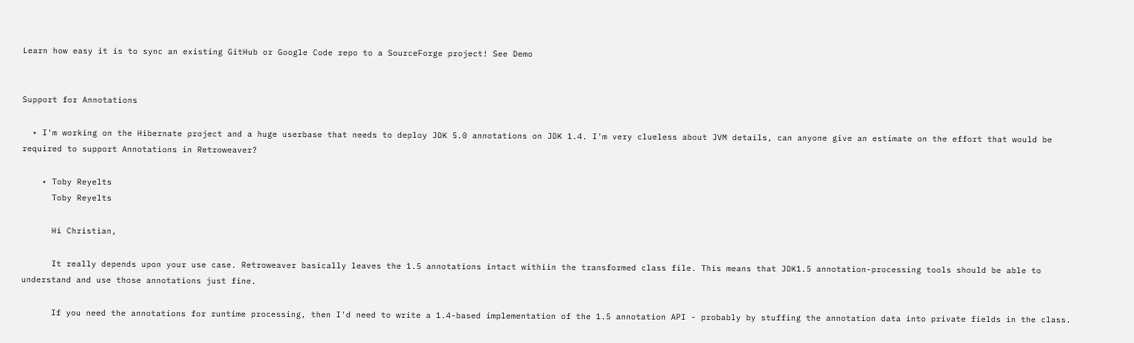Learn how easy it is to sync an existing GitHub or Google Code repo to a SourceForge project! See Demo


Support for Annotations

  • I'm working on the Hibernate project and a huge userbase that needs to deploy JDK 5.0 annotations on JDK 1.4. I'm very clueless about JVM details, can anyone give an estimate on the effort that would be required to support Annotations in Retroweaver?

    • Toby Reyelts
      Toby Reyelts

      Hi Christian,

      It really depends upon your use case. Retroweaver basically leaves the 1.5 annotations intact withiin the transformed class file. This means that JDK1.5 annotation-processing tools should be able to understand and use those annotations just fine.

      If you need the annotations for runtime processing, then I'd need to write a 1.4-based implementation of the 1.5 annotation API - probably by stuffing the annotation data into private fields in the class.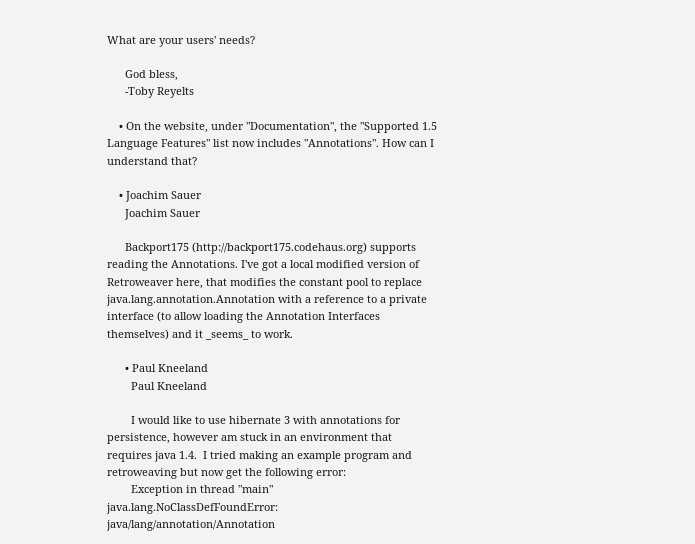What are your users' needs?

      God bless,
      -Toby Reyelts

    • On the website, under "Documentation", the "Supported 1.5 Language Features" list now includes "Annotations". How can I understand that?

    • Joachim Sauer
      Joachim Sauer

      Backport175 (http://backport175.codehaus.org) supports reading the Annotations. I've got a local modified version of Retroweaver here, that modifies the constant pool to replace java.lang.annotation.Annotation with a reference to a private interface (to allow loading the Annotation Interfaces themselves) and it _seems_ to work.

      • Paul Kneeland
        Paul Kneeland

        I would like to use hibernate 3 with annotations for persistence, however am stuck in an environment that requires java 1.4.  I tried making an example program and retroweaving but now get the following error:
        Exception in thread "main" java.lang.NoClassDefFoundError: java/lang/annotation/Annotation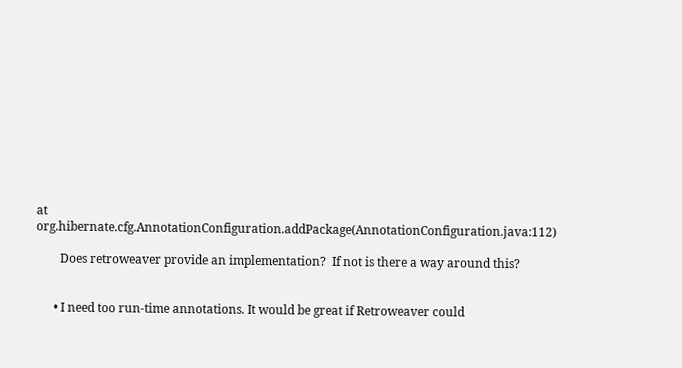at org.hibernate.cfg.AnnotationConfiguration.addPackage(AnnotationConfiguration.java:112)

        Does retroweaver provide an implementation?  If not is there a way around this?


      • I need too run-time annotations. It would be great if Retroweaver could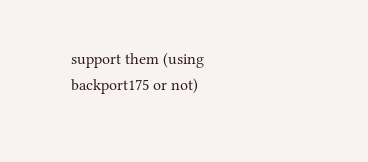support them (using backport175 or not)